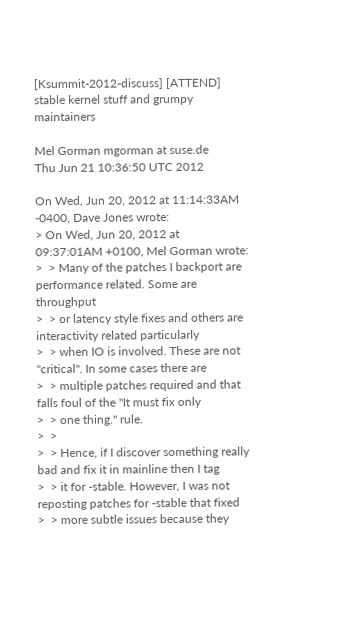[Ksummit-2012-discuss] [ATTEND] stable kernel stuff and grumpy maintainers

Mel Gorman mgorman at suse.de
Thu Jun 21 10:36:50 UTC 2012

On Wed, Jun 20, 2012 at 11:14:33AM -0400, Dave Jones wrote:
> On Wed, Jun 20, 2012 at 09:37:01AM +0100, Mel Gorman wrote:
>  > Many of the patches I backport are performance related. Some are throughput
>  > or latency style fixes and others are interactivity related particularly
>  > when IO is involved. These are not "critical". In some cases there are
>  > multiple patches required and that falls foul of the "It must fix only
>  > one thing." rule.
>  >
>  > Hence, if I discover something really bad and fix it in mainline then I tag
>  > it for -stable. However, I was not reposting patches for -stable that fixed
>  > more subtle issues because they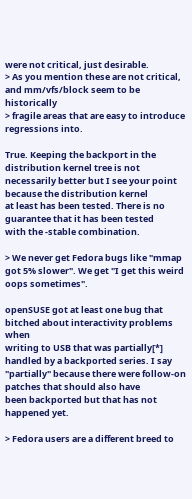were not critical, just desirable.
> As you mention these are not critical, and mm/vfs/block seem to be historically
> fragile areas that are easy to introduce regressions into.

True. Keeping the backport in the distribution kernel tree is not
necessarily better but I see your point because the distribution kernel
at least has been tested. There is no guarantee that it has been tested
with the -stable combination.

> We never get Fedora bugs like "mmap got 5% slower". We get "I get this weird oops sometimes".

openSUSE got at least one bug that bitched about interactivity problems when
writing to USB that was partially[*] handled by a backported series. I say
"partially" because there were follow-on patches that should also have
been backported but that has not happened yet.

> Fedora users are a different breed to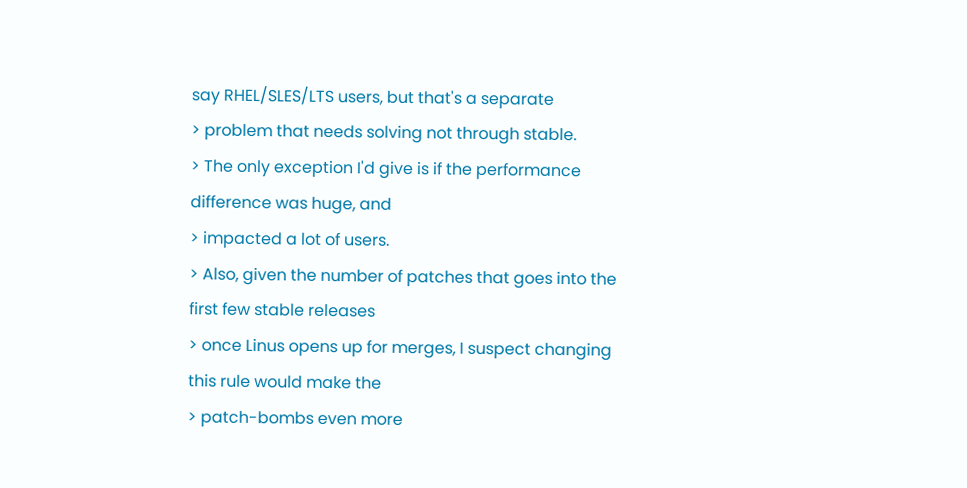say RHEL/SLES/LTS users, but that's a separate
> problem that needs solving not through stable.
> The only exception I'd give is if the performance difference was huge, and
> impacted a lot of users.
> Also, given the number of patches that goes into the first few stable releases
> once Linus opens up for merges, I suspect changing this rule would make the
> patch-bombs even more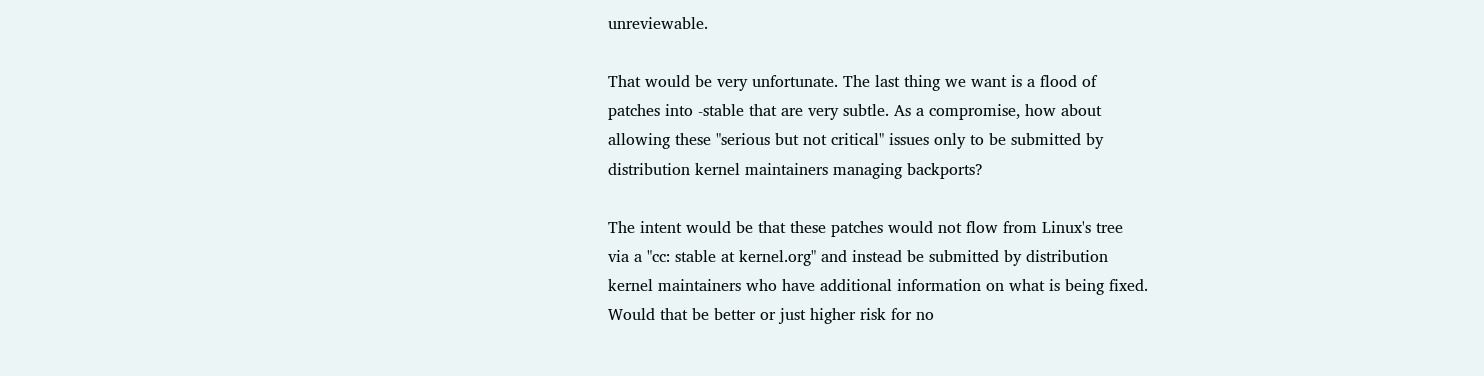unreviewable.

That would be very unfortunate. The last thing we want is a flood of
patches into -stable that are very subtle. As a compromise, how about
allowing these "serious but not critical" issues only to be submitted by
distribution kernel maintainers managing backports?

The intent would be that these patches would not flow from Linux's tree
via a "cc: stable at kernel.org" and instead be submitted by distribution
kernel maintainers who have additional information on what is being fixed.
Would that be better or just higher risk for no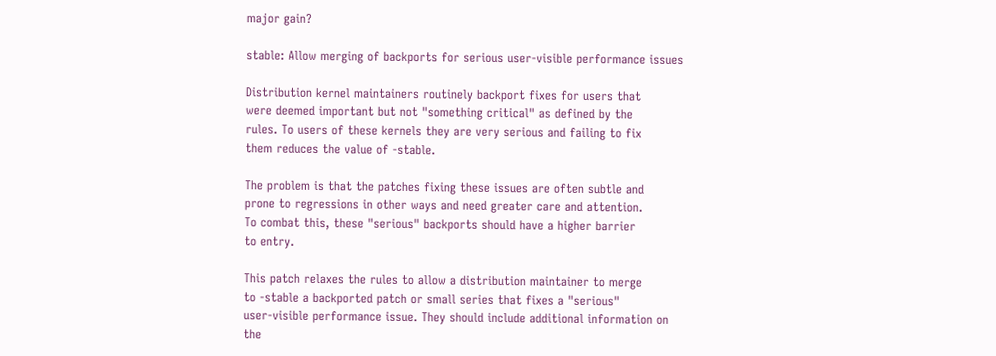major gain?

stable: Allow merging of backports for serious user-visible performance issues

Distribution kernel maintainers routinely backport fixes for users that
were deemed important but not "something critical" as defined by the
rules. To users of these kernels they are very serious and failing to fix
them reduces the value of -stable.

The problem is that the patches fixing these issues are often subtle and
prone to regressions in other ways and need greater care and attention.
To combat this, these "serious" backports should have a higher barrier
to entry.

This patch relaxes the rules to allow a distribution maintainer to merge
to -stable a backported patch or small series that fixes a "serious"
user-visible performance issue. They should include additional information on
the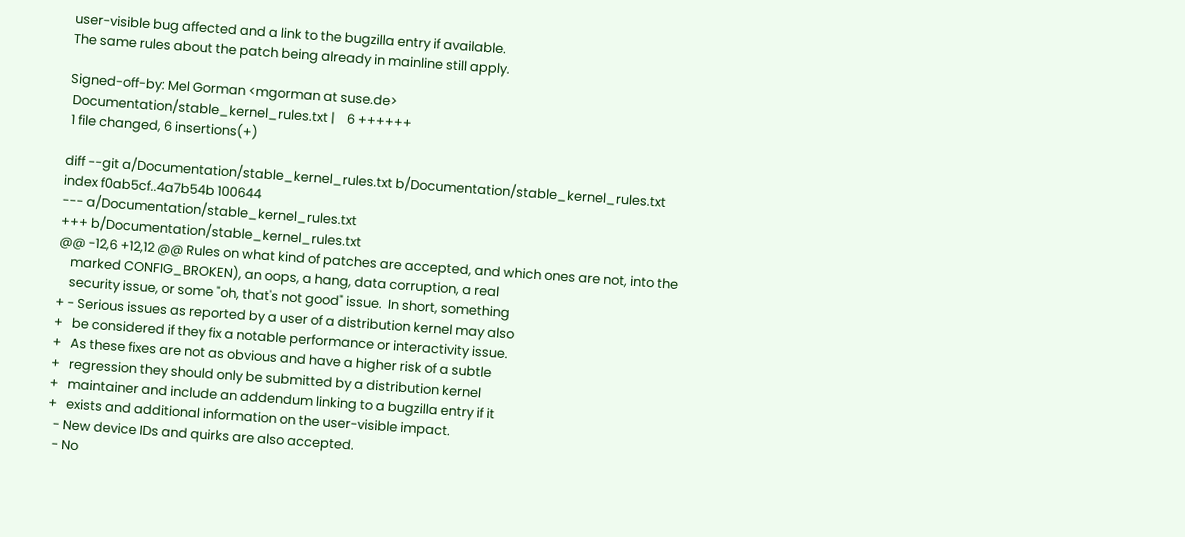user-visible bug affected and a link to the bugzilla entry if available.
The same rules about the patch being already in mainline still apply.

Signed-off-by: Mel Gorman <mgorman at suse.de>
 Documentation/stable_kernel_rules.txt |    6 ++++++
 1 file changed, 6 insertions(+)

diff --git a/Documentation/stable_kernel_rules.txt b/Documentation/stable_kernel_rules.txt
index f0ab5cf..4a7b54b 100644
--- a/Documentation/stable_kernel_rules.txt
+++ b/Documentation/stable_kernel_rules.txt
@@ -12,6 +12,12 @@ Rules on what kind of patches are accepted, and which ones are not, into the
    marked CONFIG_BROKEN), an oops, a hang, data corruption, a real
    security issue, or some "oh, that's not good" issue.  In short, something
+ - Serious issues as reported by a user of a distribution kernel may also
+   be considered if they fix a notable performance or interactivity issue.
+   As these fixes are not as obvious and have a higher risk of a subtle
+   regression they should only be submitted by a distribution kernel
+   maintainer and include an addendum linking to a bugzilla entry if it
+   exists and additional information on the user-visible impact.
  - New device IDs and quirks are also accepted.
  - No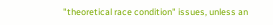"theoretical race condition" issues, unless an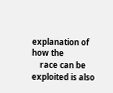explanation of how the
    race can be exploited is also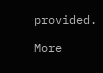provided.

More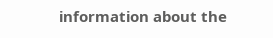information about the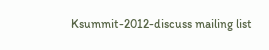Ksummit-2012-discuss mailing list